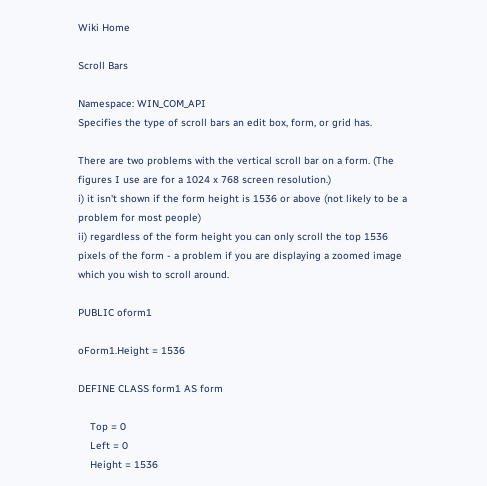Wiki Home

Scroll Bars

Namespace: WIN_COM_API
Specifies the type of scroll bars an edit box, form, or grid has.

There are two problems with the vertical scroll bar on a form. (The figures I use are for a 1024 x 768 screen resolution.)
i) it isn't shown if the form height is 1536 or above (not likely to be a problem for most people)
ii) regardless of the form height you can only scroll the top 1536 pixels of the form - a problem if you are displaying a zoomed image which you wish to scroll around.

PUBLIC oform1

oForm1.Height = 1536

DEFINE CLASS form1 AS form

    Top = 0
    Left = 0
    Height = 1536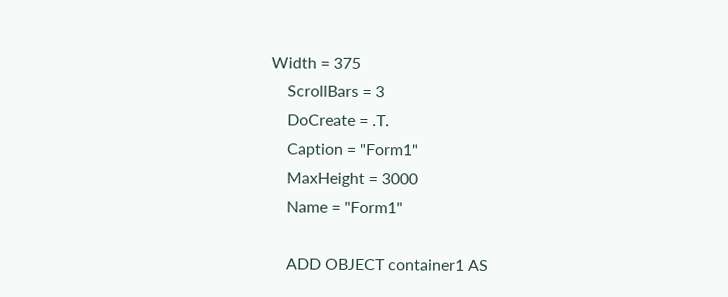Width = 375
    ScrollBars = 3
    DoCreate = .T.
    Caption = "Form1"
    MaxHeight = 3000
    Name = "Form1"

    ADD OBJECT container1 AS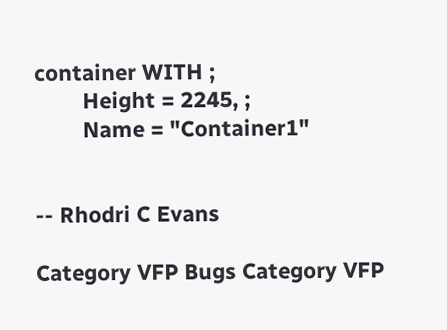container WITH ;
        Height = 2245, ;
        Name = "Container1"


-- Rhodri C Evans

Category VFP Bugs Category VFP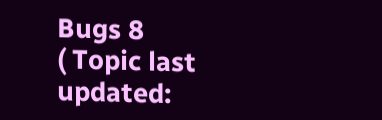Bugs 8
( Topic last updated: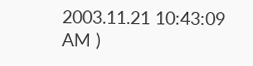2003.11.21 10:43:09 AM )